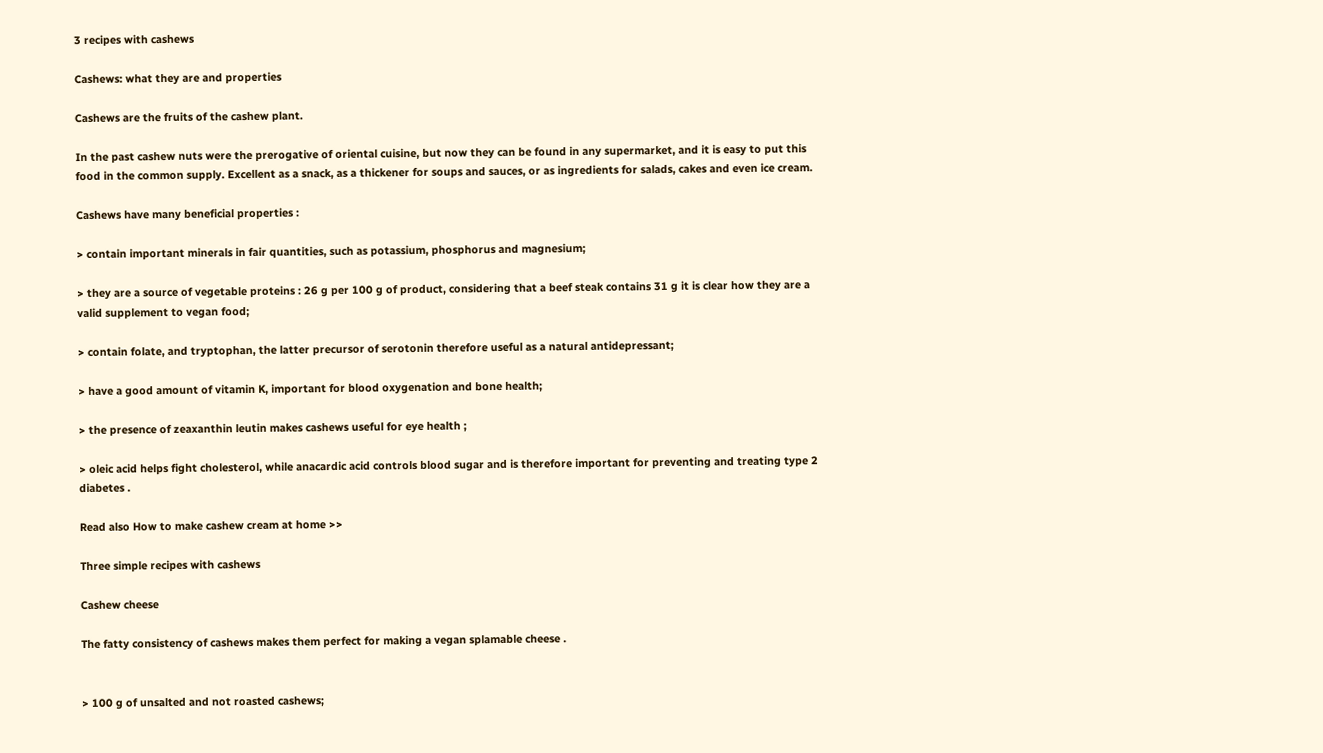3 recipes with cashews

Cashews: what they are and properties

Cashews are the fruits of the cashew plant.

In the past cashew nuts were the prerogative of oriental cuisine, but now they can be found in any supermarket, and it is easy to put this food in the common supply. Excellent as a snack, as a thickener for soups and sauces, or as ingredients for salads, cakes and even ice cream.

Cashews have many beneficial properties :

> contain important minerals in fair quantities, such as potassium, phosphorus and magnesium;

> they are a source of vegetable proteins : 26 g per 100 g of product, considering that a beef steak contains 31 g it is clear how they are a valid supplement to vegan food;

> contain folate, and tryptophan, the latter precursor of serotonin therefore useful as a natural antidepressant;

> have a good amount of vitamin K, important for blood oxygenation and bone health;

> the presence of zeaxanthin leutin makes cashews useful for eye health ;

> oleic acid helps fight cholesterol, while anacardic acid controls blood sugar and is therefore important for preventing and treating type 2 diabetes .

Read also How to make cashew cream at home >>

Three simple recipes with cashews

Cashew cheese

The fatty consistency of cashews makes them perfect for making a vegan splamable cheese .


> 100 g of unsalted and not roasted cashews;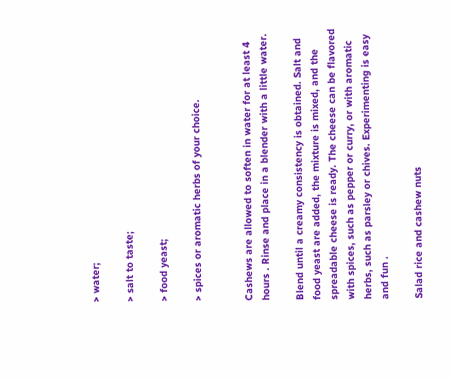> water;

> salt to taste;

> food yeast;

> spices or aromatic herbs of your choice.


Cashews are allowed to soften in water for at least 4 hours . Rinse and place in a blender with a little water.

Blend until a creamy consistency is obtained. Salt and food yeast are added, the mixture is mixed, and the spreadable cheese is ready. The cheese can be flavored with spices, such as pepper or curry, or with aromatic herbs, such as parsley or chives. Experimenting is easy and fun .

Salad rice and cashew nuts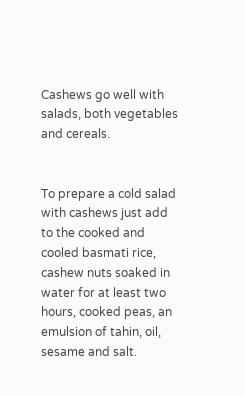Cashews go well with salads, both vegetables and cereals.


To prepare a cold salad with cashews just add to the cooked and cooled basmati rice, cashew nuts soaked in water for at least two hours, cooked peas, an emulsion of tahin, oil, sesame and salt.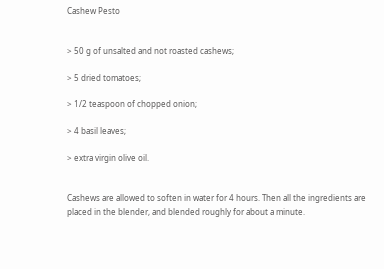Cashew Pesto


> 50 g of unsalted and not roasted cashews;

> 5 dried tomatoes;

> 1/2 teaspoon of chopped onion;

> 4 basil leaves;

> extra virgin olive oil.


Cashews are allowed to soften in water for 4 hours. Then all the ingredients are placed in the blender, and blended roughly for about a minute.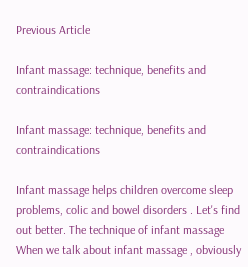Previous Article

Infant massage: technique, benefits and contraindications

Infant massage: technique, benefits and contraindications

Infant massage helps children overcome sleep problems, colic and bowel disorders . Let's find out better. The technique of infant massage When we talk about infant massage , obviously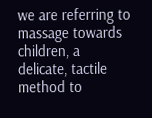we are referring to massage towards children, a delicate, tactile method to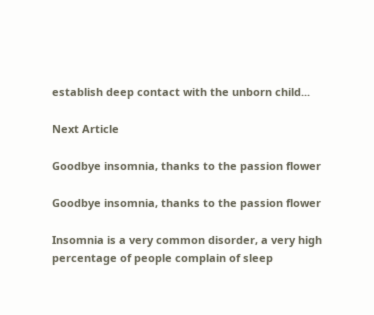establish deep contact with the unborn child...

Next Article

Goodbye insomnia, thanks to the passion flower

Goodbye insomnia, thanks to the passion flower

Insomnia is a very common disorder, a very high percentage of people complain of sleep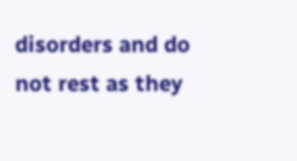disorders and do not rest as they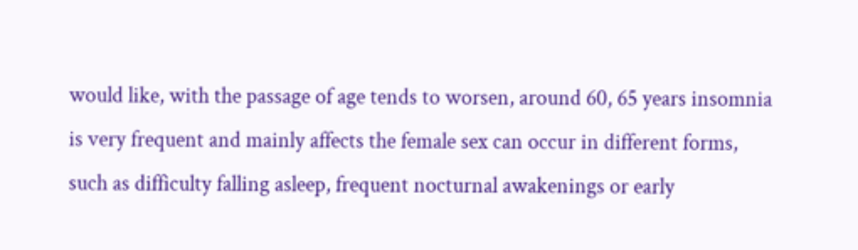would like, with the passage of age tends to worsen, around 60, 65 years insomnia is very frequent and mainly affects the female sex can occur in different forms, such as difficulty falling asleep, frequent nocturnal awakenings or early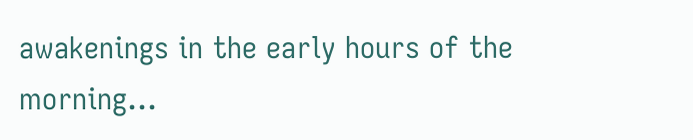awakenings in the early hours of the morning...